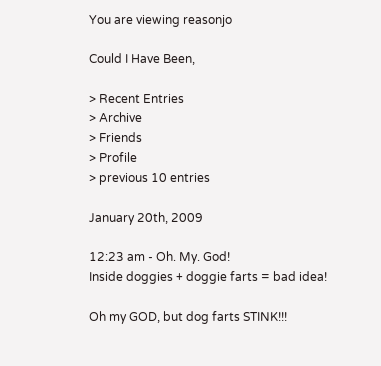You are viewing reasonjo

Could I Have Been,

> Recent Entries
> Archive
> Friends
> Profile
> previous 10 entries

January 20th, 2009

12:23 am - Oh. My. God!
Inside doggies + doggie farts = bad idea!

Oh my GOD, but dog farts STINK!!!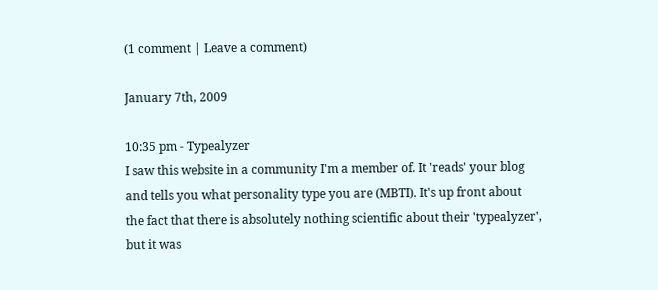(1 comment | Leave a comment)

January 7th, 2009

10:35 pm - Typealyzer
I saw this website in a community I'm a member of. It 'reads' your blog and tells you what personality type you are (MBTI). It's up front about the fact that there is absolutely nothing scientific about their 'typealyzer', but it was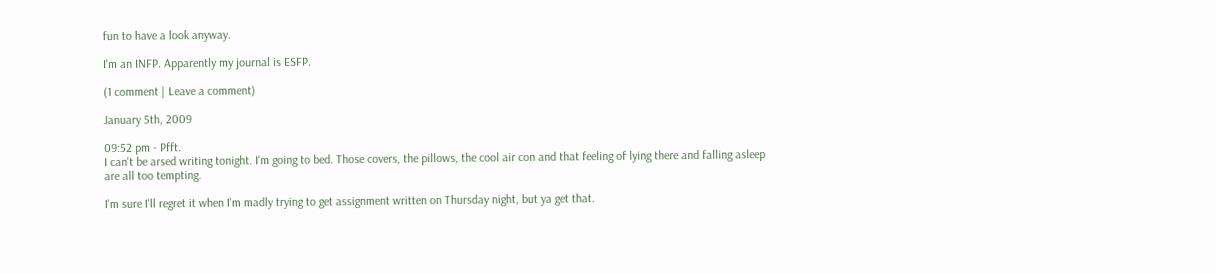fun to have a look anyway.

I'm an INFP. Apparently my journal is ESFP.

(1 comment | Leave a comment)

January 5th, 2009

09:52 pm - Pfft.
I can't be arsed writing tonight. I'm going to bed. Those covers, the pillows, the cool air con and that feeling of lying there and falling asleep are all too tempting.

I'm sure I'll regret it when I'm madly trying to get assignment written on Thursday night, but ya get that.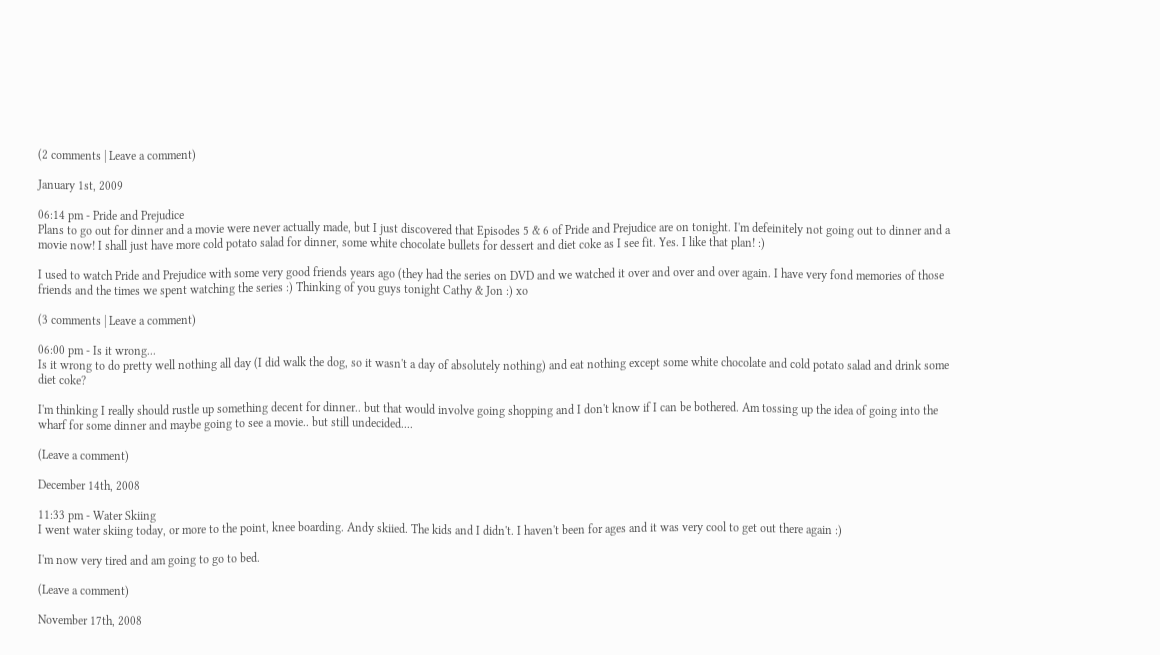(2 comments | Leave a comment)

January 1st, 2009

06:14 pm - Pride and Prejudice
Plans to go out for dinner and a movie were never actually made, but I just discovered that Episodes 5 & 6 of Pride and Prejudice are on tonight. I'm defeinitely not going out to dinner and a movie now! I shall just have more cold potato salad for dinner, some white chocolate bullets for dessert and diet coke as I see fit. Yes. I like that plan! :)

I used to watch Pride and Prejudice with some very good friends years ago (they had the series on DVD and we watched it over and over and over again. I have very fond memories of those friends and the times we spent watching the series :) Thinking of you guys tonight Cathy & Jon :) xo

(3 comments | Leave a comment)

06:00 pm - Is it wrong...
Is it wrong to do pretty well nothing all day (I did walk the dog, so it wasn't a day of absolutely nothing) and eat nothing except some white chocolate and cold potato salad and drink some diet coke?

I'm thinking I really should rustle up something decent for dinner.. but that would involve going shopping and I don't know if I can be bothered. Am tossing up the idea of going into the wharf for some dinner and maybe going to see a movie.. but still undecided....

(Leave a comment)

December 14th, 2008

11:33 pm - Water Skiing
I went water skiing today, or more to the point, knee boarding. Andy skiied. The kids and I didn't. I haven't been for ages and it was very cool to get out there again :)

I'm now very tired and am going to go to bed.

(Leave a comment)

November 17th, 2008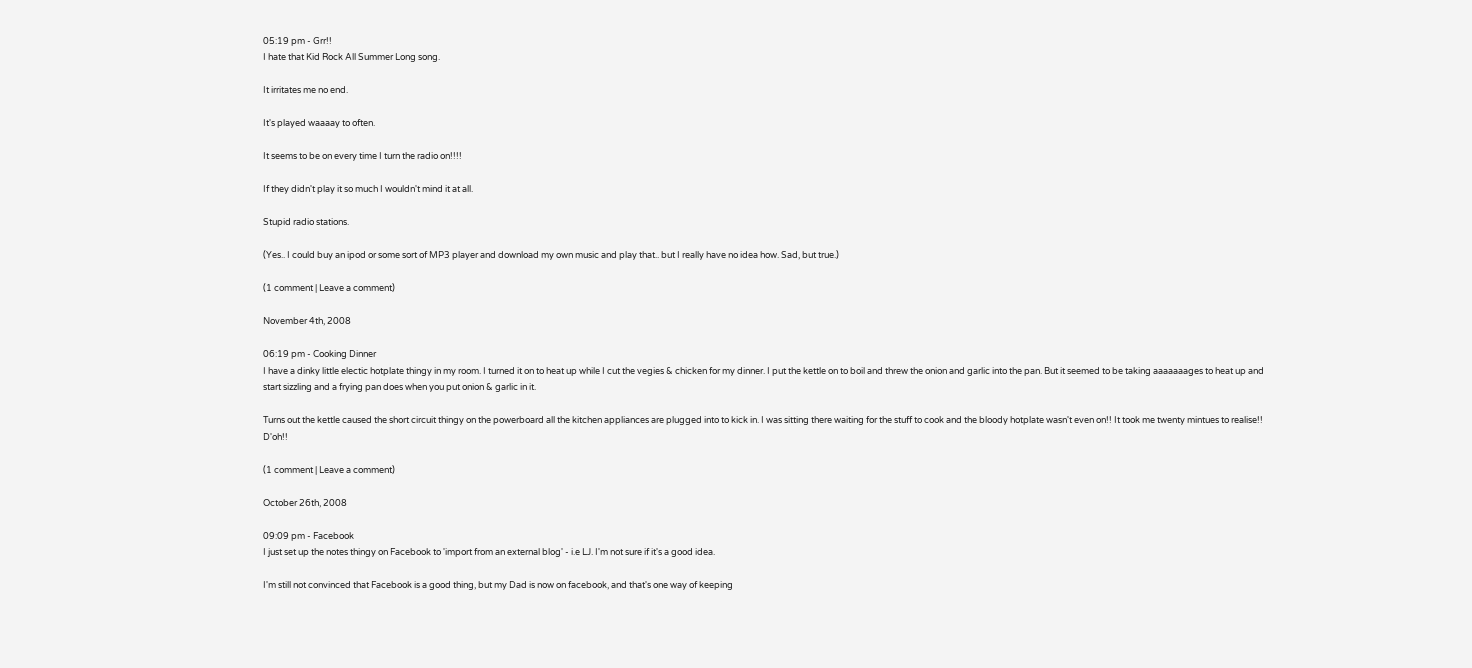05:19 pm - Grr!!
I hate that Kid Rock All Summer Long song.

It irritates me no end.

It's played waaaay to often.

It seems to be on every time I turn the radio on!!!!

If they didn't play it so much I wouldn't mind it at all.

Stupid radio stations.

(Yes.. I could buy an ipod or some sort of MP3 player and download my own music and play that.. but I really have no idea how. Sad, but true.)

(1 comment | Leave a comment)

November 4th, 2008

06:19 pm - Cooking Dinner
I have a dinky little electic hotplate thingy in my room. I turned it on to heat up while I cut the vegies & chicken for my dinner. I put the kettle on to boil and threw the onion and garlic into the pan. But it seemed to be taking aaaaaaages to heat up and start sizzling and a frying pan does when you put onion & garlic in it.

Turns out the kettle caused the short circuit thingy on the powerboard all the kitchen appliances are plugged into to kick in. I was sitting there waiting for the stuff to cook and the bloody hotplate wasn't even on!! It took me twenty mintues to realise!! D'oh!!

(1 comment | Leave a comment)

October 26th, 2008

09:09 pm - Facebook
I just set up the notes thingy on Facebook to 'import from an external blog' - i.e LJ. I'm not sure if it's a good idea.

I'm still not convinced that Facebook is a good thing, but my Dad is now on facebook, and that's one way of keeping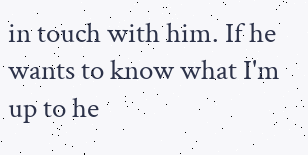in touch with him. If he wants to know what I'm up to he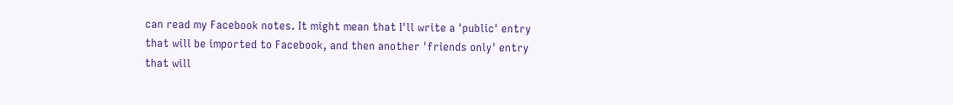can read my Facebook notes. It might mean that I'll write a 'public' entry that will be imported to Facebook, and then another 'friends only' entry that will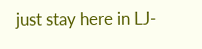just stay here in LJ-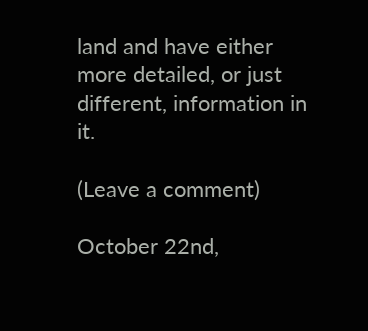land and have either more detailed, or just different, information in it.

(Leave a comment)

October 22nd,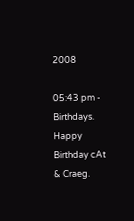2008

05:43 pm - Birthdays.
Happy Birthday cAt & Craeg.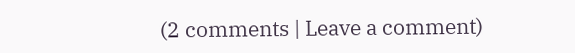(2 comments | Leave a comment)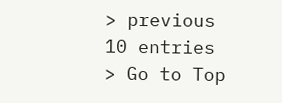> previous 10 entries
> Go to Top